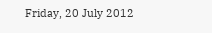Friday, 20 July 2012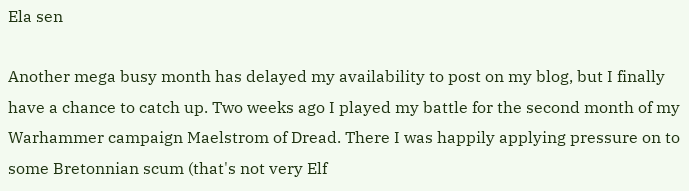Ela sen

Another mega busy month has delayed my availability to post on my blog, but I finally have a chance to catch up. Two weeks ago I played my battle for the second month of my Warhammer campaign Maelstrom of Dread. There I was happily applying pressure on to some Bretonnian scum (that's not very Elf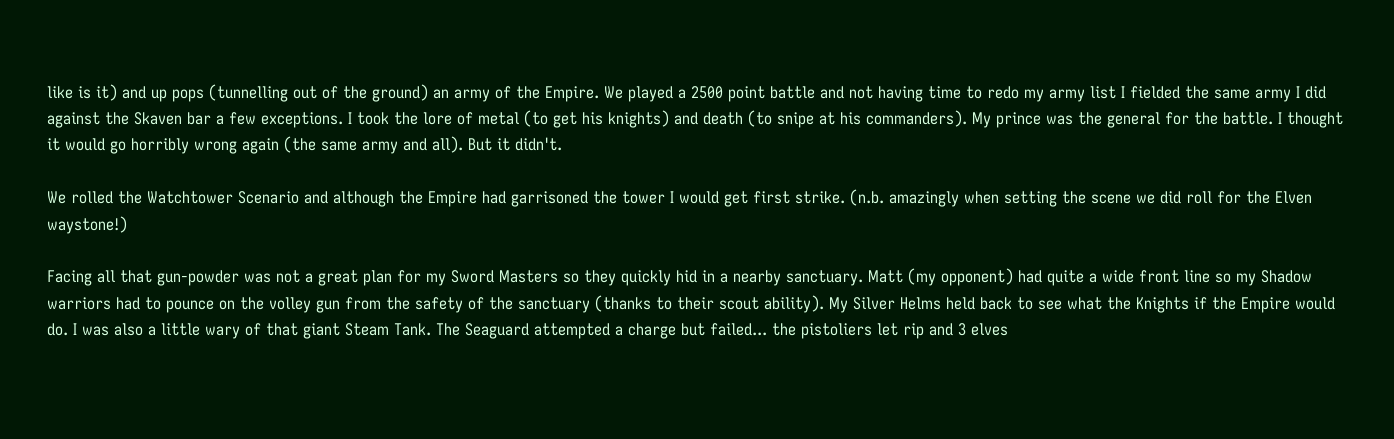like is it) and up pops (tunnelling out of the ground) an army of the Empire. We played a 2500 point battle and not having time to redo my army list I fielded the same army I did against the Skaven bar a few exceptions. I took the lore of metal (to get his knights) and death (to snipe at his commanders). My prince was the general for the battle. I thought it would go horribly wrong again (the same army and all). But it didn't.

We rolled the Watchtower Scenario and although the Empire had garrisoned the tower I would get first strike. (n.b. amazingly when setting the scene we did roll for the Elven waystone!)

Facing all that gun-powder was not a great plan for my Sword Masters so they quickly hid in a nearby sanctuary. Matt (my opponent) had quite a wide front line so my Shadow warriors had to pounce on the volley gun from the safety of the sanctuary (thanks to their scout ability). My Silver Helms held back to see what the Knights if the Empire would do. I was also a little wary of that giant Steam Tank. The Seaguard attempted a charge but failed... the pistoliers let rip and 3 elves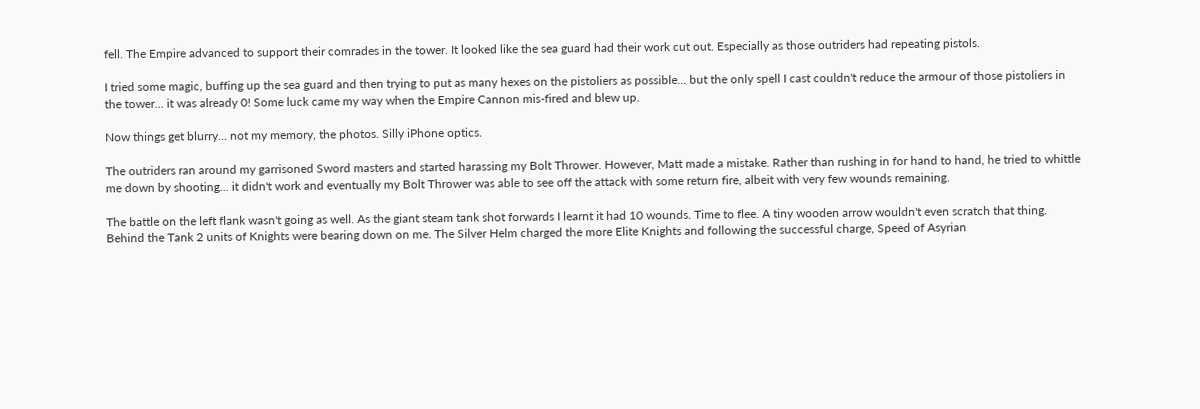fell. The Empire advanced to support their comrades in the tower. It looked like the sea guard had their work cut out. Especially as those outriders had repeating pistols.

I tried some magic, buffing up the sea guard and then trying to put as many hexes on the pistoliers as possible... but the only spell I cast couldn't reduce the armour of those pistoliers in the tower... it was already 0! Some luck came my way when the Empire Cannon mis-fired and blew up.

Now things get blurry... not my memory, the photos. Silly iPhone optics.

The outriders ran around my garrisoned Sword masters and started harassing my Bolt Thrower. However, Matt made a mistake. Rather than rushing in for hand to hand, he tried to whittle me down by shooting... it didn't work and eventually my Bolt Thrower was able to see off the attack with some return fire, albeit with very few wounds remaining.

The battle on the left flank wasn't going as well. As the giant steam tank shot forwards I learnt it had 10 wounds. Time to flee. A tiny wooden arrow wouldn't even scratch that thing. Behind the Tank 2 units of Knights were bearing down on me. The Silver Helm charged the more Elite Knights and following the successful charge, Speed of Asyrian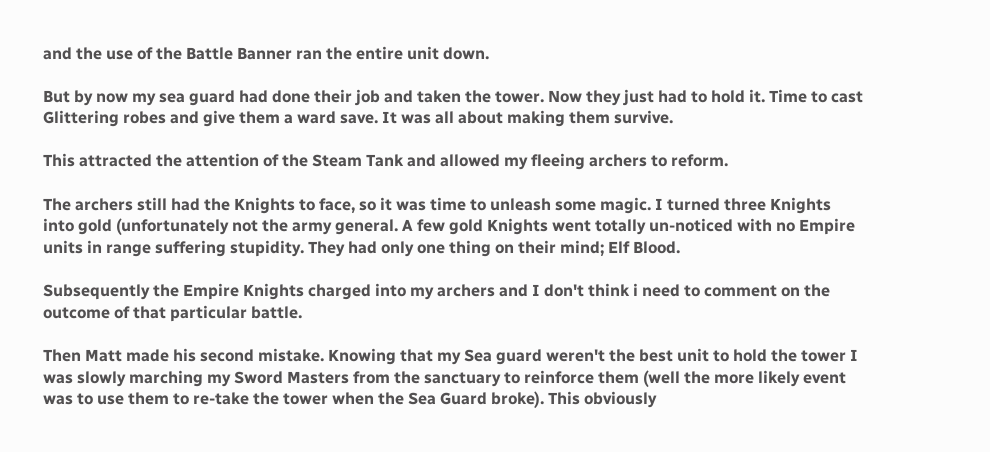and the use of the Battle Banner ran the entire unit down.

But by now my sea guard had done their job and taken the tower. Now they just had to hold it. Time to cast Glittering robes and give them a ward save. It was all about making them survive.

This attracted the attention of the Steam Tank and allowed my fleeing archers to reform.

The archers still had the Knights to face, so it was time to unleash some magic. I turned three Knights into gold (unfortunately not the army general. A few gold Knights went totally un-noticed with no Empire units in range suffering stupidity. They had only one thing on their mind; Elf Blood.

Subsequently the Empire Knights charged into my archers and I don't think i need to comment on the outcome of that particular battle.

Then Matt made his second mistake. Knowing that my Sea guard weren't the best unit to hold the tower I was slowly marching my Sword Masters from the sanctuary to reinforce them (well the more likely event was to use them to re-take the tower when the Sea Guard broke). This obviously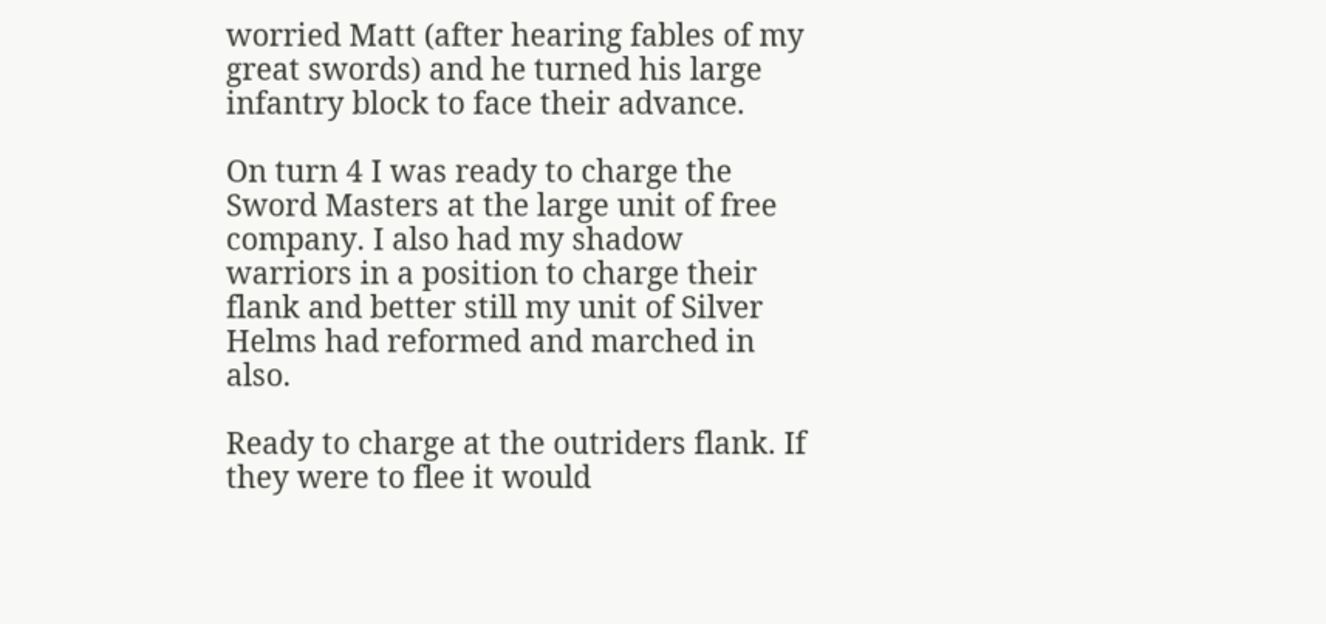worried Matt (after hearing fables of my great swords) and he turned his large infantry block to face their advance.

On turn 4 I was ready to charge the Sword Masters at the large unit of free company. I also had my shadow warriors in a position to charge their flank and better still my unit of Silver Helms had reformed and marched in also.

Ready to charge at the outriders flank. If they were to flee it would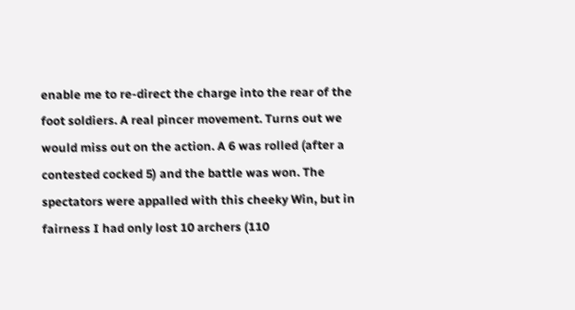enable me to re-direct the charge into the rear of the foot soldiers. A real pincer movement. Turns out we would miss out on the action. A 6 was rolled (after a contested cocked 5) and the battle was won. The spectators were appalled with this cheeky Win, but in fairness I had only lost 10 archers (110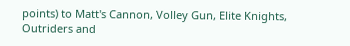points) to Matt's Cannon, Volley Gun, Elite Knights, Outriders and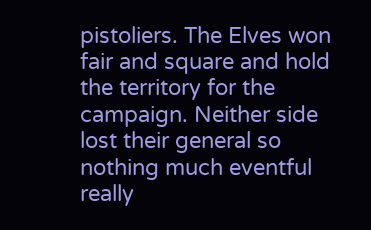pistoliers. The Elves won fair and square and hold the territory for the campaign. Neither side lost their general so nothing much eventful really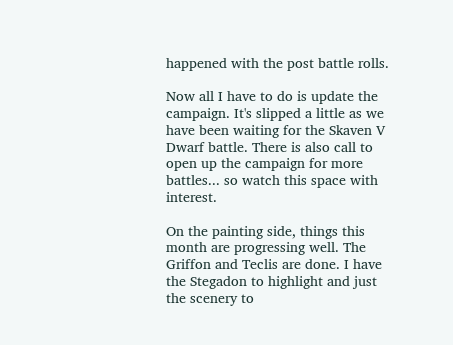happened with the post battle rolls.

Now all I have to do is update the campaign. It's slipped a little as we have been waiting for the Skaven V Dwarf battle. There is also call to open up the campaign for more battles... so watch this space with interest.

On the painting side, things this month are progressing well. The Griffon and Teclis are done. I have the Stegadon to highlight and just the scenery to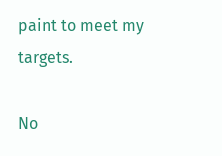paint to meet my targets.

No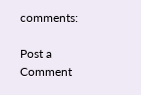comments:

Post a Comment